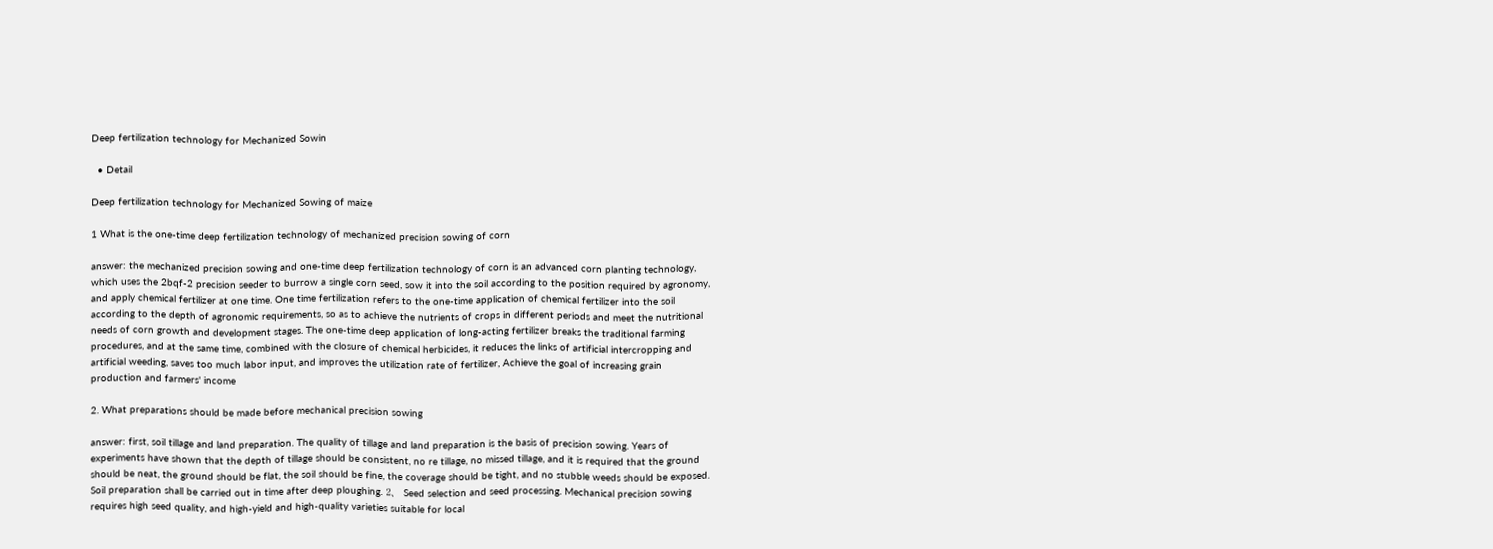Deep fertilization technology for Mechanized Sowin

  • Detail

Deep fertilization technology for Mechanized Sowing of maize

1 What is the one-time deep fertilization technology of mechanized precision sowing of corn

answer: the mechanized precision sowing and one-time deep fertilization technology of corn is an advanced corn planting technology, which uses the 2bqf-2 precision seeder to burrow a single corn seed, sow it into the soil according to the position required by agronomy, and apply chemical fertilizer at one time. One time fertilization refers to the one-time application of chemical fertilizer into the soil according to the depth of agronomic requirements, so as to achieve the nutrients of crops in different periods and meet the nutritional needs of corn growth and development stages. The one-time deep application of long-acting fertilizer breaks the traditional farming procedures, and at the same time, combined with the closure of chemical herbicides, it reduces the links of artificial intercropping and artificial weeding, saves too much labor input, and improves the utilization rate of fertilizer, Achieve the goal of increasing grain production and farmers' income

2. What preparations should be made before mechanical precision sowing

answer: first, soil tillage and land preparation. The quality of tillage and land preparation is the basis of precision sowing. Years of experiments have shown that the depth of tillage should be consistent, no re tillage, no missed tillage, and it is required that the ground should be neat, the ground should be flat, the soil should be fine, the coverage should be tight, and no stubble weeds should be exposed. Soil preparation shall be carried out in time after deep ploughing. 2、 Seed selection and seed processing. Mechanical precision sowing requires high seed quality, and high-yield and high-quality varieties suitable for local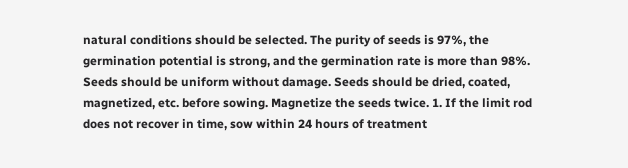natural conditions should be selected. The purity of seeds is 97%, the germination potential is strong, and the germination rate is more than 98%. Seeds should be uniform without damage. Seeds should be dried, coated, magnetized, etc. before sowing. Magnetize the seeds twice. 1. If the limit rod does not recover in time, sow within 24 hours of treatment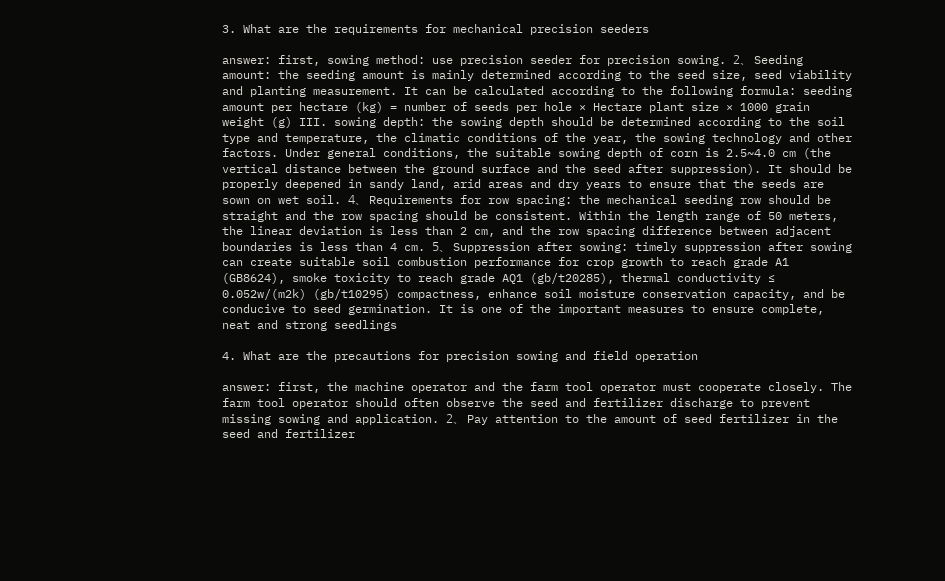3. What are the requirements for mechanical precision seeders

answer: first, sowing method: use precision seeder for precision sowing. 2、 Seeding amount: the seeding amount is mainly determined according to the seed size, seed viability and planting measurement. It can be calculated according to the following formula: seeding amount per hectare (kg) = number of seeds per hole × Hectare plant size × 1000 grain weight (g) III. sowing depth: the sowing depth should be determined according to the soil type and temperature, the climatic conditions of the year, the sowing technology and other factors. Under general conditions, the suitable sowing depth of corn is 2.5~4.0 cm (the vertical distance between the ground surface and the seed after suppression). It should be properly deepened in sandy land, arid areas and dry years to ensure that the seeds are sown on wet soil. 4、 Requirements for row spacing: the mechanical seeding row should be straight and the row spacing should be consistent. Within the length range of 50 meters, the linear deviation is less than 2 cm, and the row spacing difference between adjacent boundaries is less than 4 cm. 5、 Suppression after sowing: timely suppression after sowing can create suitable soil combustion performance for crop growth to reach grade A1 (GB8624), smoke toxicity to reach grade AQ1 (gb/t20285), thermal conductivity ≤ 0.052w/(m2k) (gb/t10295) compactness, enhance soil moisture conservation capacity, and be conducive to seed germination. It is one of the important measures to ensure complete, neat and strong seedlings

4. What are the precautions for precision sowing and field operation

answer: first, the machine operator and the farm tool operator must cooperate closely. The farm tool operator should often observe the seed and fertilizer discharge to prevent missing sowing and application. 2、 Pay attention to the amount of seed fertilizer in the seed and fertilizer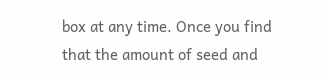box at any time. Once you find that the amount of seed and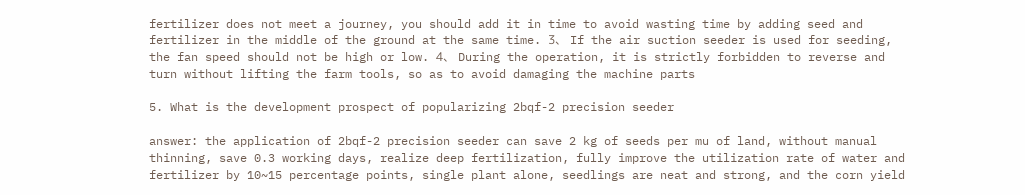fertilizer does not meet a journey, you should add it in time to avoid wasting time by adding seed and fertilizer in the middle of the ground at the same time. 3、 If the air suction seeder is used for seeding, the fan speed should not be high or low. 4、 During the operation, it is strictly forbidden to reverse and turn without lifting the farm tools, so as to avoid damaging the machine parts

5. What is the development prospect of popularizing 2bqf-2 precision seeder

answer: the application of 2bqf-2 precision seeder can save 2 kg of seeds per mu of land, without manual thinning, save 0.3 working days, realize deep fertilization, fully improve the utilization rate of water and fertilizer by 10~15 percentage points, single plant alone, seedlings are neat and strong, and the corn yield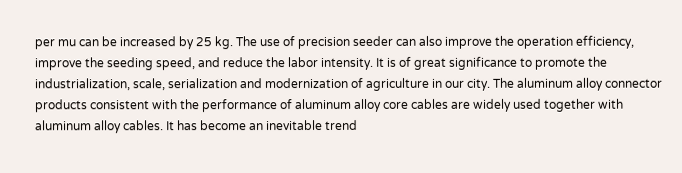per mu can be increased by 25 kg. The use of precision seeder can also improve the operation efficiency, improve the seeding speed, and reduce the labor intensity. It is of great significance to promote the industrialization, scale, serialization and modernization of agriculture in our city. The aluminum alloy connector products consistent with the performance of aluminum alloy core cables are widely used together with aluminum alloy cables. It has become an inevitable trend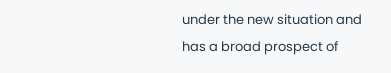under the new situation and has a broad prospect of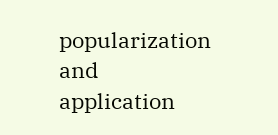popularization and application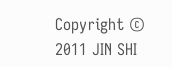Copyright © 2011 JIN SHI